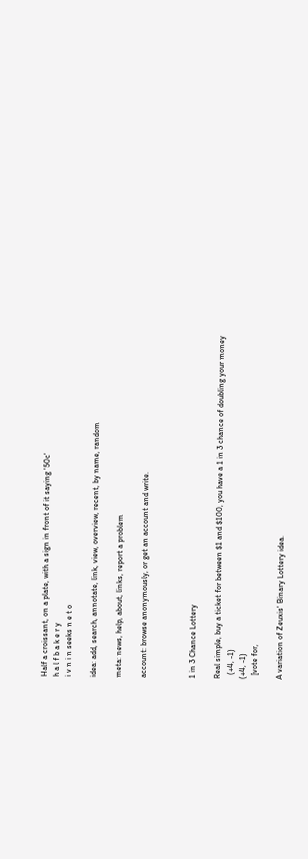Half a croissant, on a plate, with a sign in front of it saying '50c'
h a l f b a k e r y
i v n i n seeks n e t o

idea: add, search, annotate, link, view, overview, recent, by name, random

meta: news, help, about, links, report a problem

account: browse anonymously, or get an account and write.



1 in 3 Chance Lottery

Real simple, buy a ticket for between $1 and $100, you have a 1 in 3 chance of doubling your money
  (+4, -1)
(+4, -1)
  [vote for,

A variation of Zeuxis' Binary Lottery idea.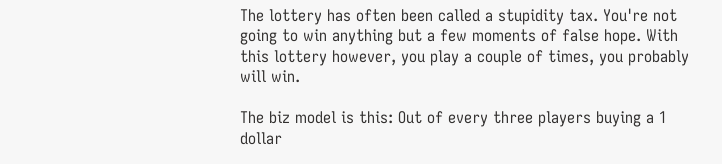The lottery has often been called a stupidity tax. You're not going to win anything but a few moments of false hope. With this lottery however, you play a couple of times, you probably will win.

The biz model is this: Out of every three players buying a 1 dollar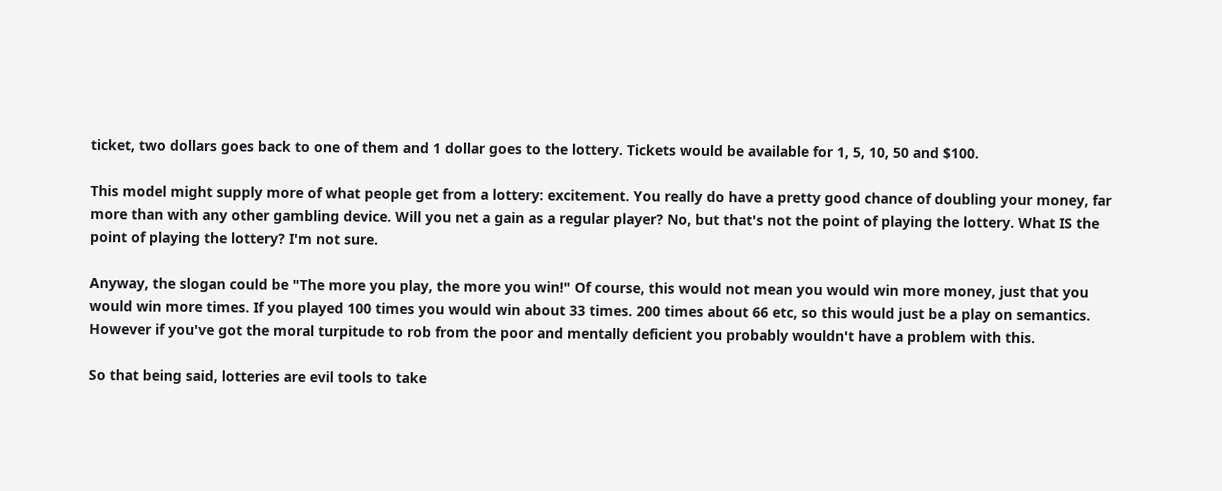ticket, two dollars goes back to one of them and 1 dollar goes to the lottery. Tickets would be available for 1, 5, 10, 50 and $100.

This model might supply more of what people get from a lottery: excitement. You really do have a pretty good chance of doubling your money, far more than with any other gambling device. Will you net a gain as a regular player? No, but that's not the point of playing the lottery. What IS the point of playing the lottery? I'm not sure.

Anyway, the slogan could be "The more you play, the more you win!" Of course, this would not mean you would win more money, just that you would win more times. If you played 100 times you would win about 33 times. 200 times about 66 etc, so this would just be a play on semantics. However if you've got the moral turpitude to rob from the poor and mentally deficient you probably wouldn't have a problem with this.

So that being said, lotteries are evil tools to take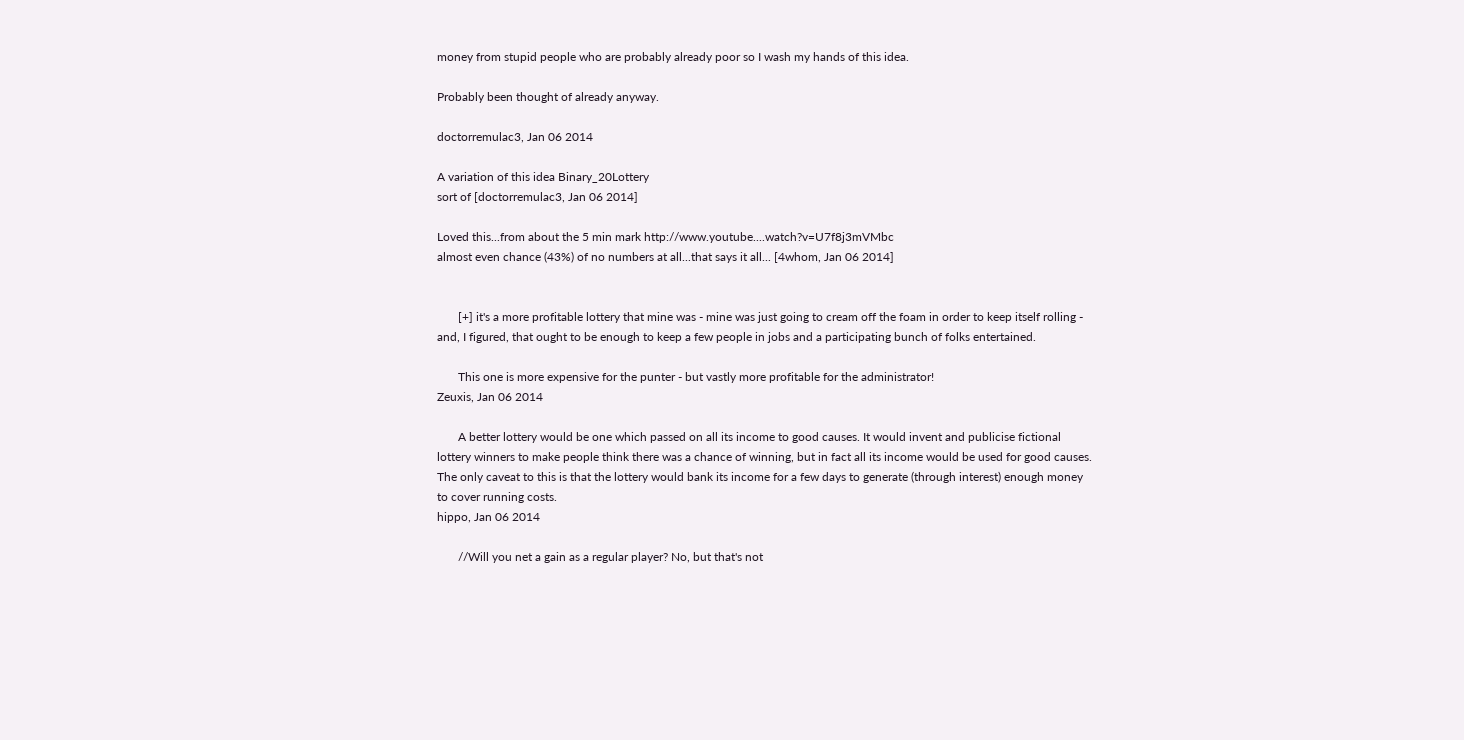money from stupid people who are probably already poor so I wash my hands of this idea.

Probably been thought of already anyway.

doctorremulac3, Jan 06 2014

A variation of this idea Binary_20Lottery
sort of [doctorremulac3, Jan 06 2014]

Loved this...from about the 5 min mark http://www.youtube....watch?v=U7f8j3mVMbc
almost even chance (43%) of no numbers at all...that says it all... [4whom, Jan 06 2014]


       [+] it's a more profitable lottery that mine was - mine was just going to cream off the foam in order to keep itself rolling - and, I figured, that ought to be enough to keep a few people in jobs and a participating bunch of folks entertained.

       This one is more expensive for the punter - but vastly more profitable for the administrator!
Zeuxis, Jan 06 2014

       A better lottery would be one which passed on all its income to good causes. It would invent and publicise fictional lottery winners to make people think there was a chance of winning, but in fact all its income would be used for good causes. The only caveat to this is that the lottery would bank its income for a few days to generate (through interest) enough money to cover running costs.
hippo, Jan 06 2014

       //Will you net a gain as a regular player? No, but that's not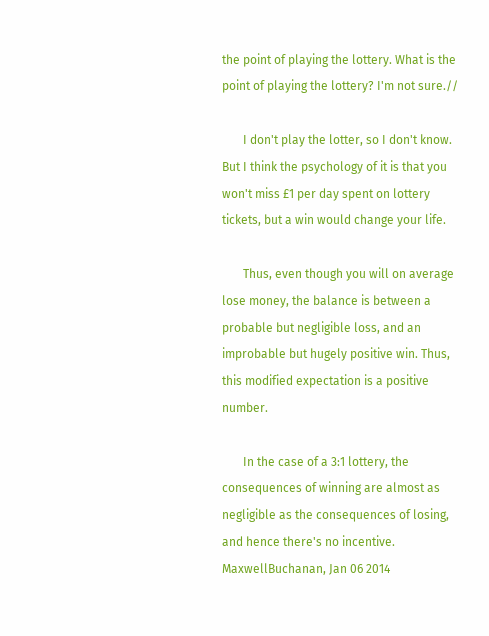the point of playing the lottery. What is the point of playing the lottery? I'm not sure.//

       I don't play the lotter, so I don't know. But I think the psychology of it is that you won't miss £1 per day spent on lottery tickets, but a win would change your life.

       Thus, even though you will on average lose money, the balance is between a probable but negligible loss, and an improbable but hugely positive win. Thus, this modified expectation is a positive number.

       In the case of a 3:1 lottery, the consequences of winning are almost as negligible as the consequences of losing, and hence there's no incentive.
MaxwellBuchanan, Jan 06 2014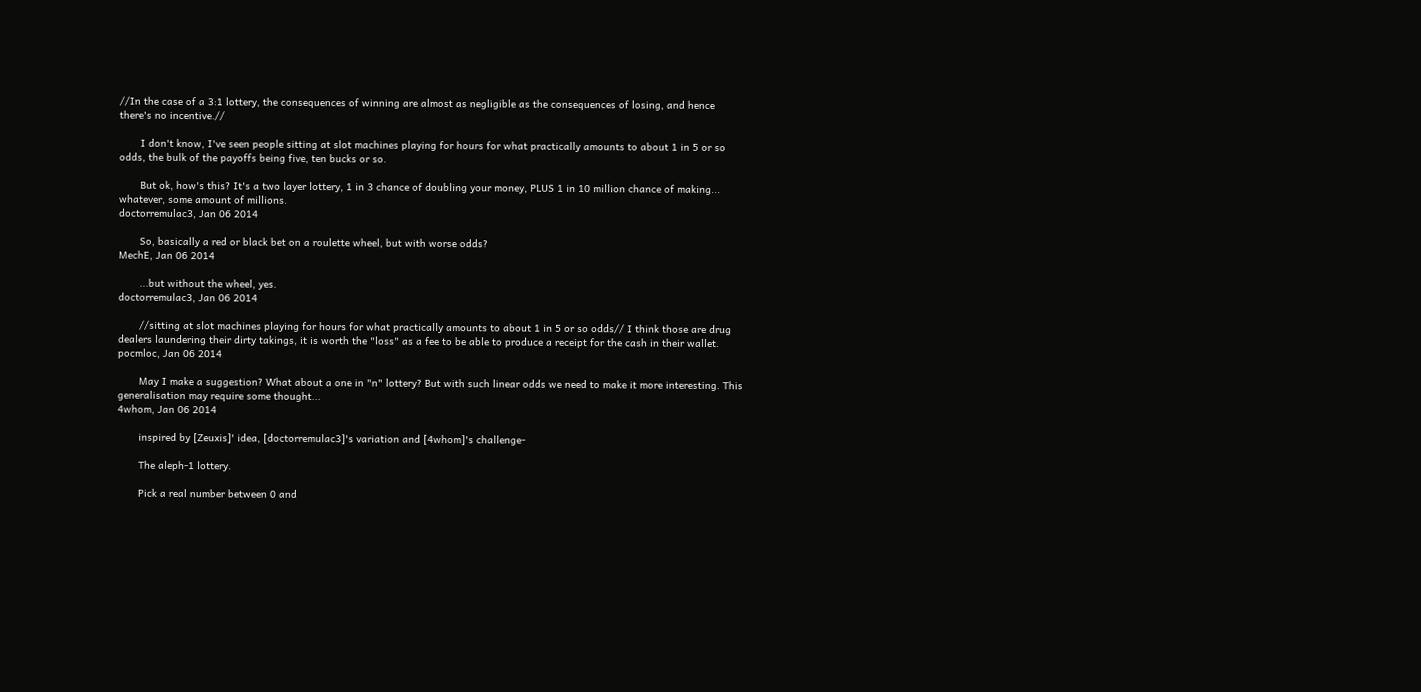//In the case of a 3:1 lottery, the consequences of winning are almost as negligible as the consequences of losing, and hence there's no incentive.//

       I don't know, I've seen people sitting at slot machines playing for hours for what practically amounts to about 1 in 5 or so odds, the bulk of the payoffs being five, ten bucks or so.

       But ok, how's this? It's a two layer lottery, 1 in 3 chance of doubling your money, PLUS 1 in 10 million chance of making... whatever, some amount of millions.
doctorremulac3, Jan 06 2014

       So, basically a red or black bet on a roulette wheel, but with worse odds?
MechE, Jan 06 2014

       ...but without the wheel, yes.
doctorremulac3, Jan 06 2014

       //sitting at slot machines playing for hours for what practically amounts to about 1 in 5 or so odds// I think those are drug dealers laundering their dirty takings, it is worth the "loss" as a fee to be able to produce a receipt for the cash in their wallet.
pocmloc, Jan 06 2014

       May I make a suggestion? What about a one in "n" lottery? But with such linear odds we need to make it more interesting. This generalisation may require some thought...
4whom, Jan 06 2014

       inspired by [Zeuxis]' idea, [doctorremulac3]'s variation and [4whom]'s challenge-

       The aleph-1 lottery.

       Pick a real number between 0 and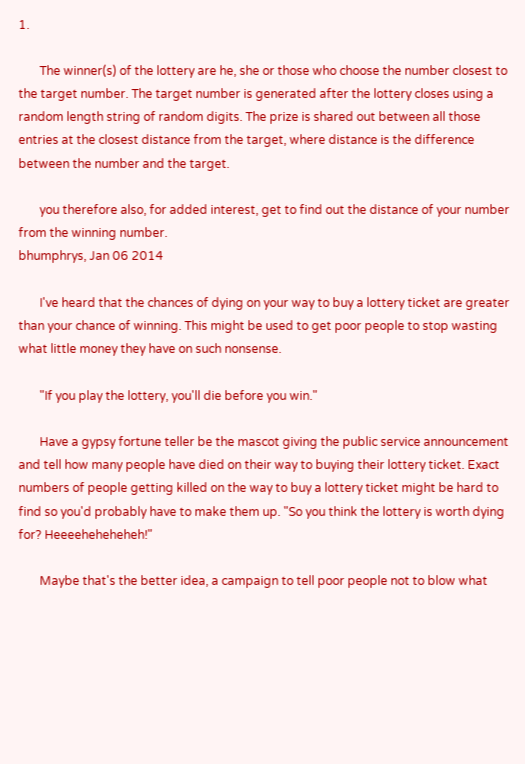1.

       The winner(s) of the lottery are he, she or those who choose the number closest to the target number. The target number is generated after the lottery closes using a random length string of random digits. The prize is shared out between all those entries at the closest distance from the target, where distance is the difference between the number and the target.

       you therefore also, for added interest, get to find out the distance of your number from the winning number.
bhumphrys, Jan 06 2014

       I've heard that the chances of dying on your way to buy a lottery ticket are greater than your chance of winning. This might be used to get poor people to stop wasting what little money they have on such nonsense.

       "If you play the lottery, you'll die before you win."

       Have a gypsy fortune teller be the mascot giving the public service announcement and tell how many people have died on their way to buying their lottery ticket. Exact numbers of people getting killed on the way to buy a lottery ticket might be hard to find so you'd probably have to make them up. "So you think the lottery is worth dying for? Heeeeheheheheh!"

       Maybe that's the better idea, a campaign to tell poor people not to blow what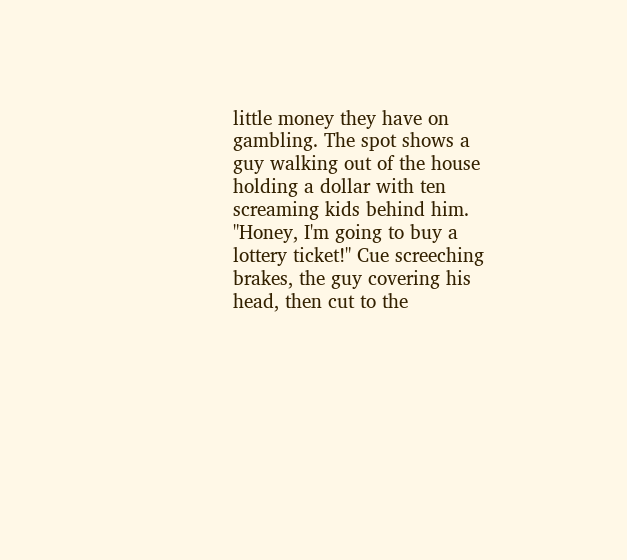little money they have on gambling. The spot shows a guy walking out of the house holding a dollar with ten screaming kids behind him. "Honey, I'm going to buy a lottery ticket!" Cue screeching brakes, the guy covering his head, then cut to the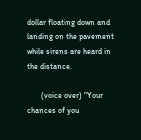dollar floating down and landing on the pavement while sirens are heard in the distance.

       (voice over) "Your chances of you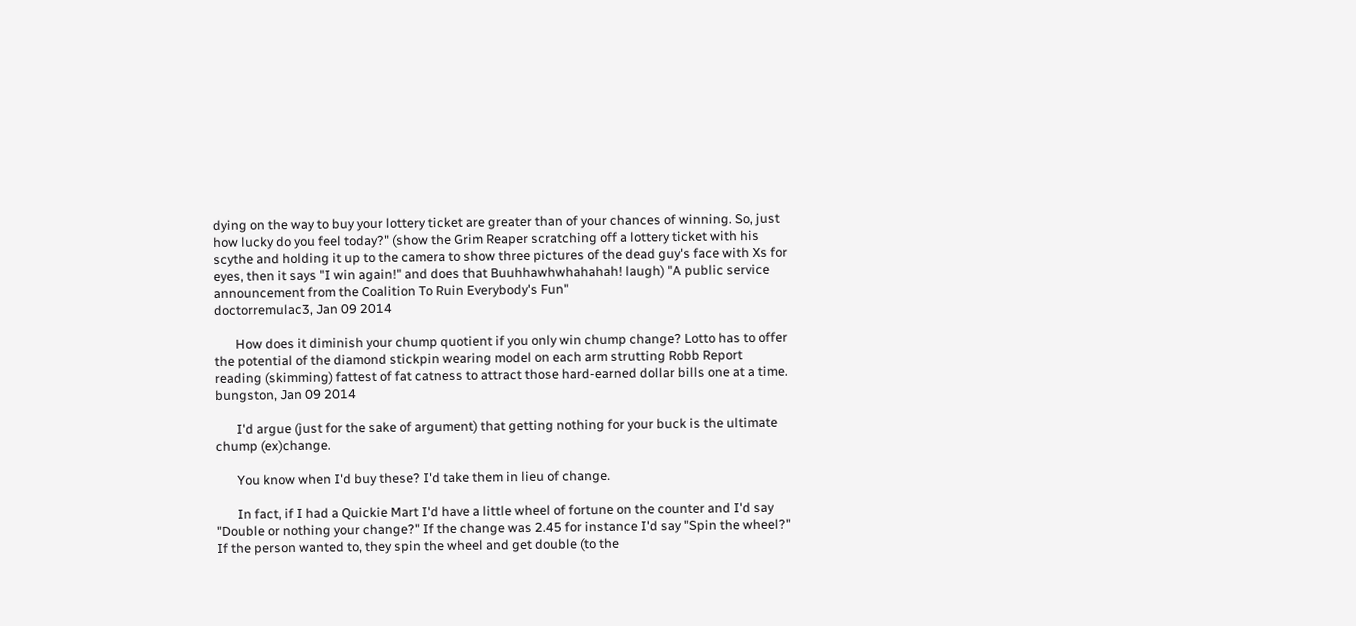dying on the way to buy your lottery ticket are greater than of your chances of winning. So, just how lucky do you feel today?" (show the Grim Reaper scratching off a lottery ticket with his scythe and holding it up to the camera to show three pictures of the dead guy's face with Xs for eyes, then it says "I win again!" and does that Buuhhawhwhahahah! laugh) "A public service announcement from the Coalition To Ruin Everybody's Fun"
doctorremulac3, Jan 09 2014

       How does it diminish your chump quotient if you only win chump change? Lotto has to offer the potential of the diamond stickpin wearing model on each arm strutting Robb Report reading (skimming) fattest of fat catness to attract those hard-earned dollar bills one at a time.
bungston, Jan 09 2014

       I'd argue (just for the sake of argument) that getting nothing for your buck is the ultimate chump (ex)change.

       You know when I'd buy these? I'd take them in lieu of change.

       In fact, if I had a Quickie Mart I'd have a little wheel of fortune on the counter and I'd say "Double or nothing your change?" If the change was 2.45 for instance I'd say "Spin the wheel?" If the person wanted to, they spin the wheel and get double (to the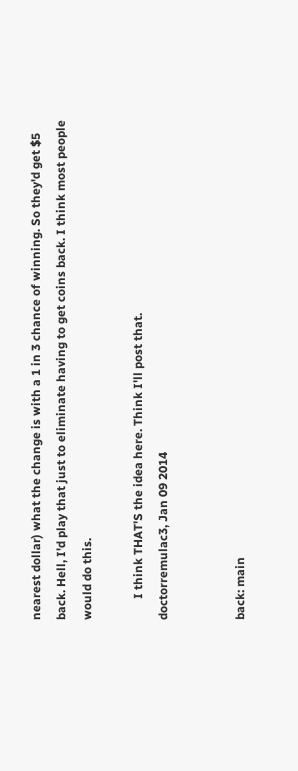nearest dollar) what the change is with a 1 in 3 chance of winning. So they'd get $5 back. Hell, I'd play that just to eliminate having to get coins back. I think most people would do this.

       I think THAT'S the idea here. Think I'll post that.
doctorremulac3, Jan 09 2014


back: main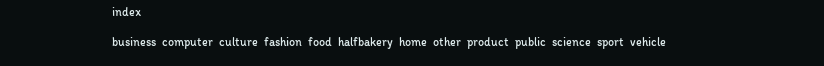index

business  computer  culture  fashion  food  halfbakery  home  other  product  public  science  sport  vehicle